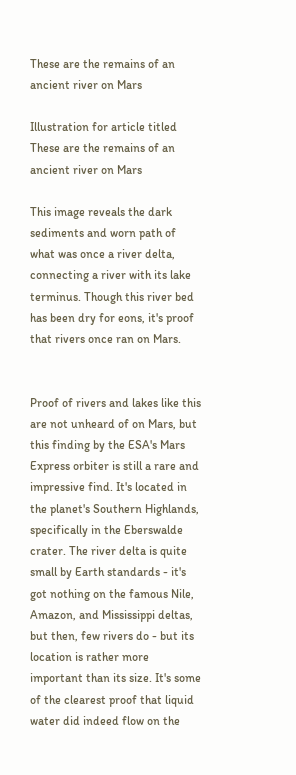These are the remains of an ancient river on Mars

Illustration for article titled These are the remains of an ancient river on Mars

This image reveals the dark sediments and worn path of what was once a river delta, connecting a river with its lake terminus. Though this river bed has been dry for eons, it's proof that rivers once ran on Mars.


Proof of rivers and lakes like this are not unheard of on Mars, but this finding by the ESA's Mars Express orbiter is still a rare and impressive find. It's located in the planet's Southern Highlands, specifically in the Eberswalde crater. The river delta is quite small by Earth standards - it's got nothing on the famous Nile, Amazon, and Mississippi deltas, but then, few rivers do - but its location is rather more important than its size. It's some of the clearest proof that liquid water did indeed flow on the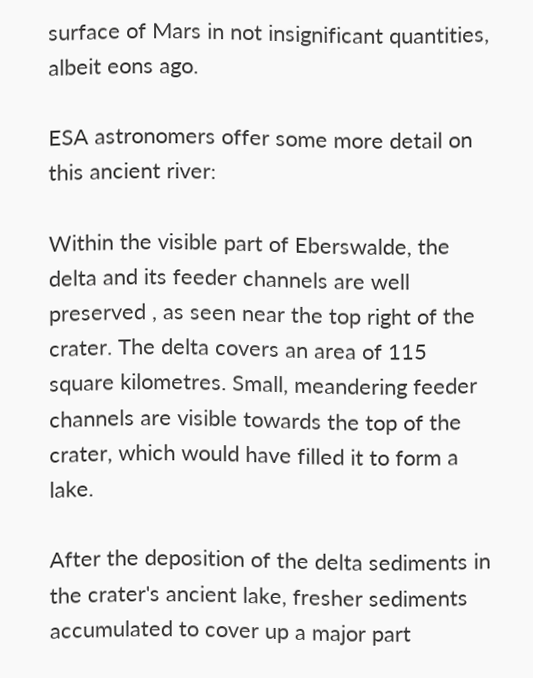surface of Mars in not insignificant quantities, albeit eons ago.

ESA astronomers offer some more detail on this ancient river:

Within the visible part of Eberswalde, the delta and its feeder channels are well preserved , as seen near the top right of the crater. The delta covers an area of 115 square kilometres. Small, meandering feeder channels are visible towards the top of the crater, which would have filled it to form a lake.

After the deposition of the delta sediments in the crater's ancient lake, fresher sediments accumulated to cover up a major part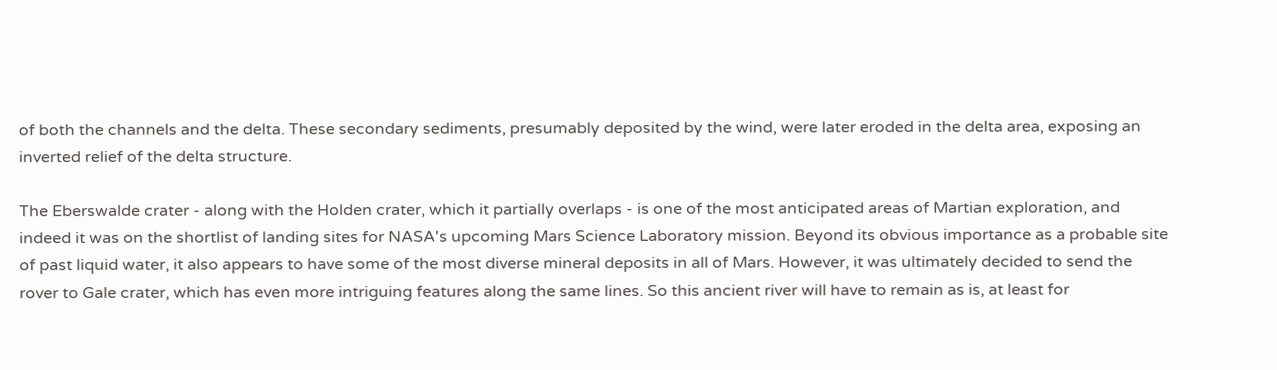of both the channels and the delta. These secondary sediments, presumably deposited by the wind, were later eroded in the delta area, exposing an inverted relief of the delta structure.

The Eberswalde crater - along with the Holden crater, which it partially overlaps - is one of the most anticipated areas of Martian exploration, and indeed it was on the shortlist of landing sites for NASA's upcoming Mars Science Laboratory mission. Beyond its obvious importance as a probable site of past liquid water, it also appears to have some of the most diverse mineral deposits in all of Mars. However, it was ultimately decided to send the rover to Gale crater, which has even more intriguing features along the same lines. So this ancient river will have to remain as is, at least for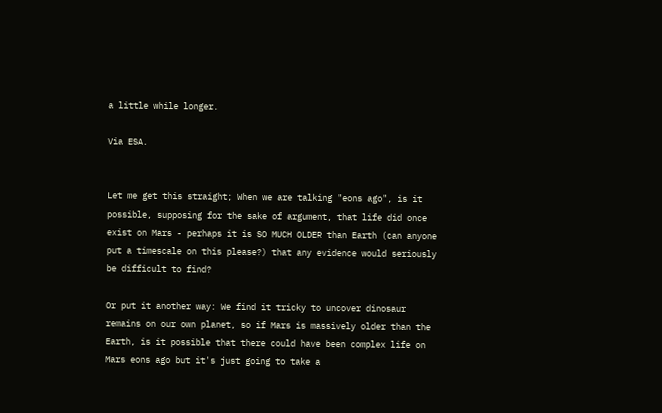a little while longer.

Via ESA.


Let me get this straight; When we are talking "eons ago", is it possible, supposing for the sake of argument, that life did once exist on Mars - perhaps it is SO MUCH OLDER than Earth (can anyone put a timescale on this please?) that any evidence would seriously be difficult to find?

Or put it another way: We find it tricky to uncover dinosaur remains on our own planet, so if Mars is massively older than the Earth, is it possible that there could have been complex life on Mars eons ago but it's just going to take a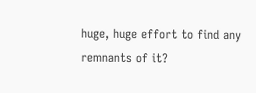huge, huge effort to find any remnants of it?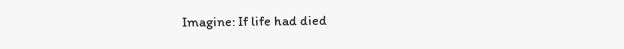Imagine: If life had died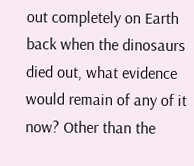out completely on Earth back when the dinosaurs died out, what evidence would remain of any of it now? Other than the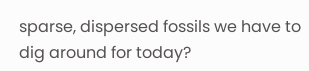sparse, dispersed fossils we have to dig around for today?